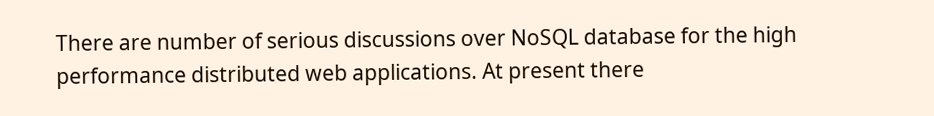There are number of serious discussions over NoSQL database for the high performance distributed web applications. At present there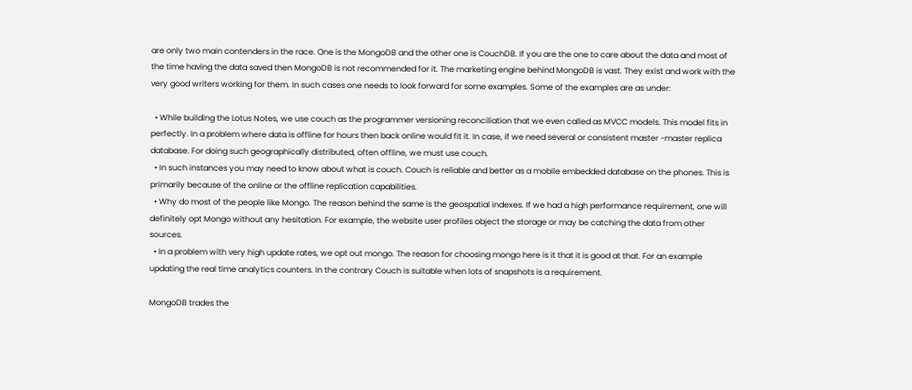are only two main contenders in the race. One is the MongoDB and the other one is CouchDB. If you are the one to care about the data and most of the time having the data saved then MongoDB is not recommended for it. The marketing engine behind MongoDB is vast. They exist and work with the very good writers working for them. In such cases one needs to look forward for some examples. Some of the examples are as under:

  • While building the Lotus Notes, we use couch as the programmer versioning reconciliation that we even called as MVCC models. This model fits in perfectly. In a problem where data is offline for hours then back online would fit it. In case, if we need several or consistent master -master replica database. For doing such geographically distributed, often offline, we must use couch.
  • In such instances you may need to know about what is couch. Couch is reliable and better as a mobile embedded database on the phones. This is primarily because of the online or the offline replication capabilities.
  • Why do most of the people like Mongo. The reason behind the same is the geospatial indexes. If we had a high performance requirement, one will definitely opt Mongo without any hesitation. For example, the website user profiles object the storage or may be catching the data from other sources.
  • In a problem with very high update rates, we opt out mongo. The reason for choosing mongo here is it that it is good at that. For an example updating the real time analytics counters. In the contrary Couch is suitable when lots of snapshots is a requirement.

MongoDB trades the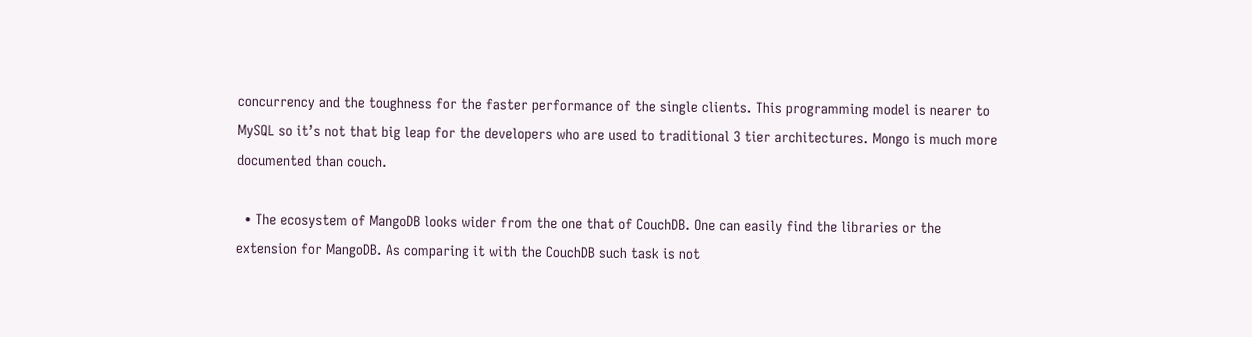concurrency and the toughness for the faster performance of the single clients. This programming model is nearer to MySQL so it’s not that big leap for the developers who are used to traditional 3 tier architectures. Mongo is much more documented than couch.

  • The ecosystem of MangoDB looks wider from the one that of CouchDB. One can easily find the libraries or the extension for MangoDB. As comparing it with the CouchDB such task is not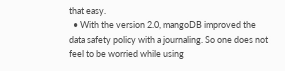that easy.
  • With the version 2.0, mangoDB improved the data safety policy with a journaling. So one does not feel to be worried while using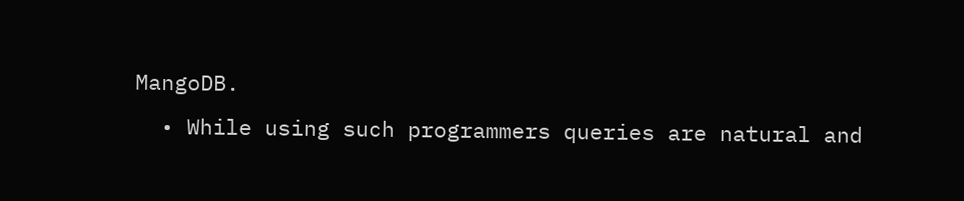MangoDB.
  • While using such programmers queries are natural and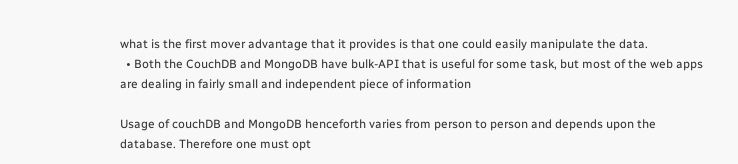what is the first mover advantage that it provides is that one could easily manipulate the data.
  • Both the CouchDB and MongoDB have bulk-API that is useful for some task, but most of the web apps are dealing in fairly small and independent piece of information

Usage of couchDB and MongoDB henceforth varies from person to person and depends upon the database. Therefore one must opt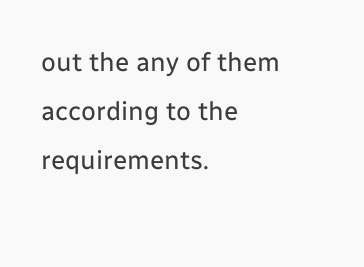out the any of them according to the requirements.